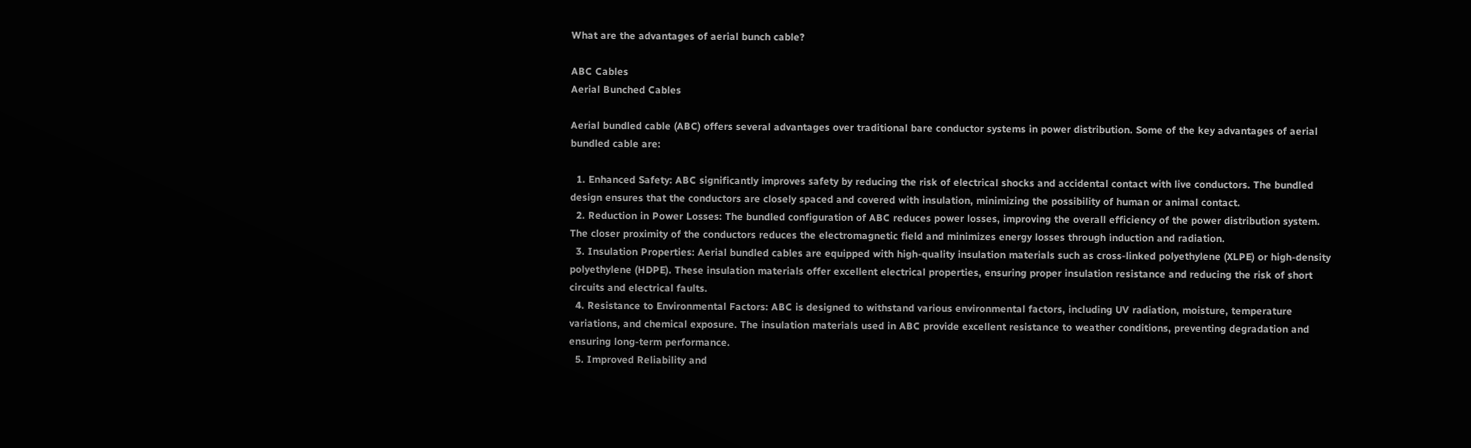What are the advantages of aerial bunch cable?

ABC Cables
Aerial Bunched Cables

Aerial bundled cable (ABC) offers several advantages over traditional bare conductor systems in power distribution. Some of the key advantages of aerial bundled cable are:

  1. Enhanced Safety: ABC significantly improves safety by reducing the risk of electrical shocks and accidental contact with live conductors. The bundled design ensures that the conductors are closely spaced and covered with insulation, minimizing the possibility of human or animal contact.
  2. Reduction in Power Losses: The bundled configuration of ABC reduces power losses, improving the overall efficiency of the power distribution system. The closer proximity of the conductors reduces the electromagnetic field and minimizes energy losses through induction and radiation.
  3. Insulation Properties: Aerial bundled cables are equipped with high-quality insulation materials such as cross-linked polyethylene (XLPE) or high-density polyethylene (HDPE). These insulation materials offer excellent electrical properties, ensuring proper insulation resistance and reducing the risk of short circuits and electrical faults.
  4. Resistance to Environmental Factors: ABC is designed to withstand various environmental factors, including UV radiation, moisture, temperature variations, and chemical exposure. The insulation materials used in ABC provide excellent resistance to weather conditions, preventing degradation and ensuring long-term performance.
  5. Improved Reliability and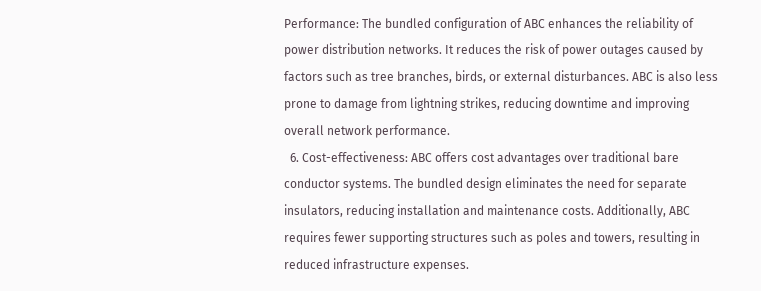Performance: The bundled configuration of ABC enhances the reliability of power distribution networks. It reduces the risk of power outages caused by factors such as tree branches, birds, or external disturbances. ABC is also less prone to damage from lightning strikes, reducing downtime and improving overall network performance.
  6. Cost-effectiveness: ABC offers cost advantages over traditional bare conductor systems. The bundled design eliminates the need for separate insulators, reducing installation and maintenance costs. Additionally, ABC requires fewer supporting structures such as poles and towers, resulting in reduced infrastructure expenses.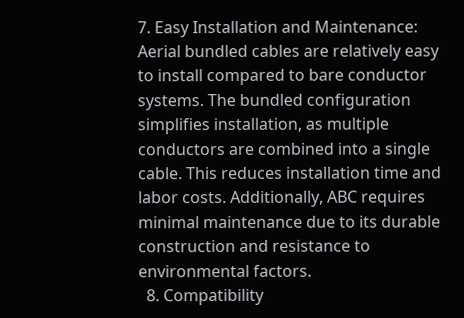7. Easy Installation and Maintenance: Aerial bundled cables are relatively easy to install compared to bare conductor systems. The bundled configuration simplifies installation, as multiple conductors are combined into a single cable. This reduces installation time and labor costs. Additionally, ABC requires minimal maintenance due to its durable construction and resistance to environmental factors.
  8. Compatibility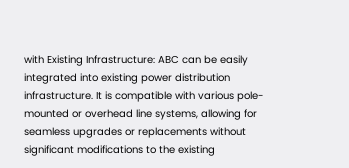with Existing Infrastructure: ABC can be easily integrated into existing power distribution infrastructure. It is compatible with various pole-mounted or overhead line systems, allowing for seamless upgrades or replacements without significant modifications to the existing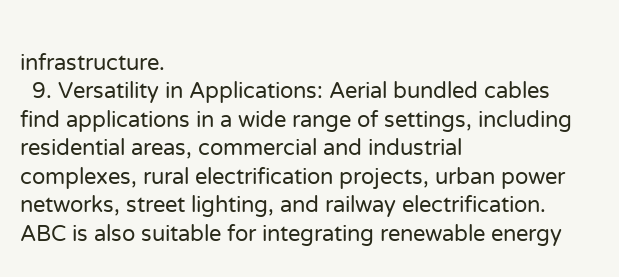infrastructure.
  9. Versatility in Applications: Aerial bundled cables find applications in a wide range of settings, including residential areas, commercial and industrial complexes, rural electrification projects, urban power networks, street lighting, and railway electrification. ABC is also suitable for integrating renewable energy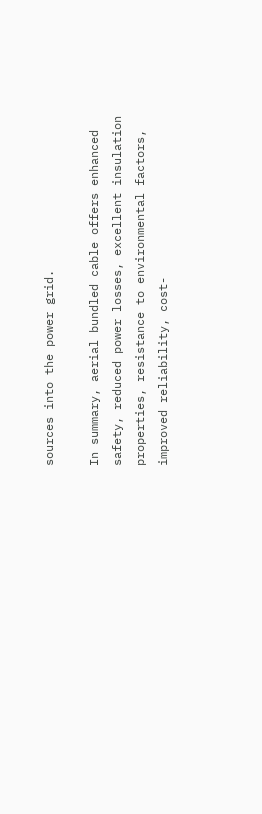sources into the power grid.

In summary, aerial bundled cable offers enhanced safety, reduced power losses, excellent insulation properties, resistance to environmental factors, improved reliability, cost-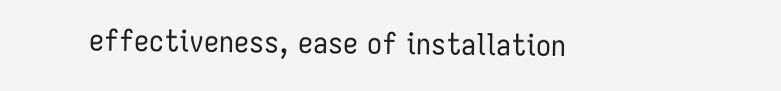effectiveness, ease of installation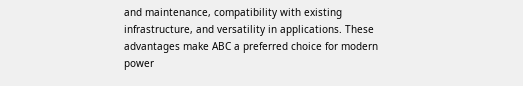and maintenance, compatibility with existing infrastructure, and versatility in applications. These advantages make ABC a preferred choice for modern power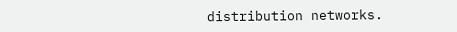distribution networks.